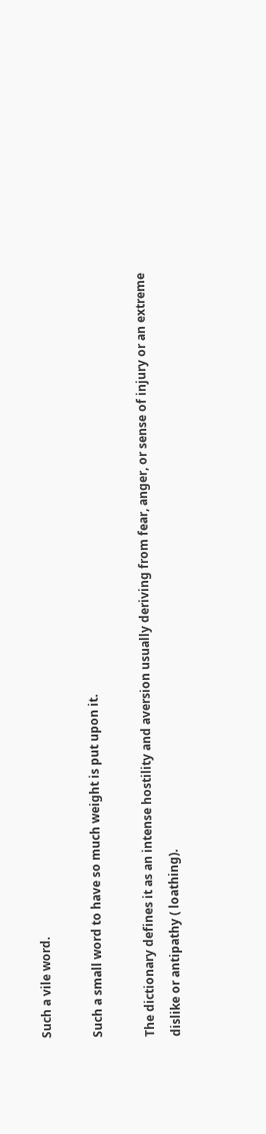Such a vile word.

Such a small word to have so much weight is put upon it.

The dictionary defines it as an intense hostility and aversion usually deriving from fear, anger, or sense of injury or an extreme dislike or antipathy ( loathing).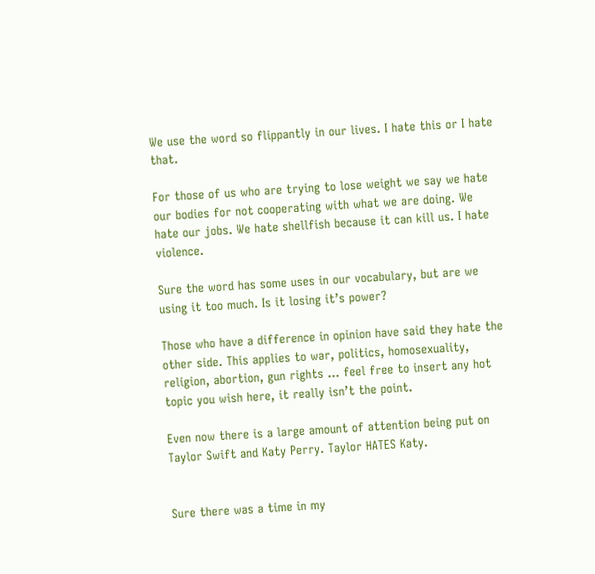We use the word so flippantly in our lives. I hate this or I hate that.

For those of us who are trying to lose weight we say we hate our bodies for not cooperating with what we are doing. We hate our jobs. We hate shellfish because it can kill us. I hate violence.

Sure the word has some uses in our vocabulary, but are we using it too much. Is it losing it’s power?

Those who have a difference in opinion have said they hate the other side. This applies to war, politics, homosexuality, religion, abortion, gun rights … feel free to insert any hot topic you wish here, it really isn’t the point.

Even now there is a large amount of attention being put on Taylor Swift and Katy Perry. Taylor HATES Katy.


Sure there was a time in my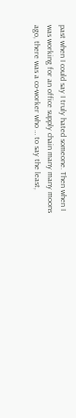past when I could say I truly hated someone. Then when I was working for an office supply chain many many moons ago, there was a co-worker who … to say the least,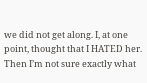we did not get along. I, at one point, thought that I HATED her. Then I’m not sure exactly what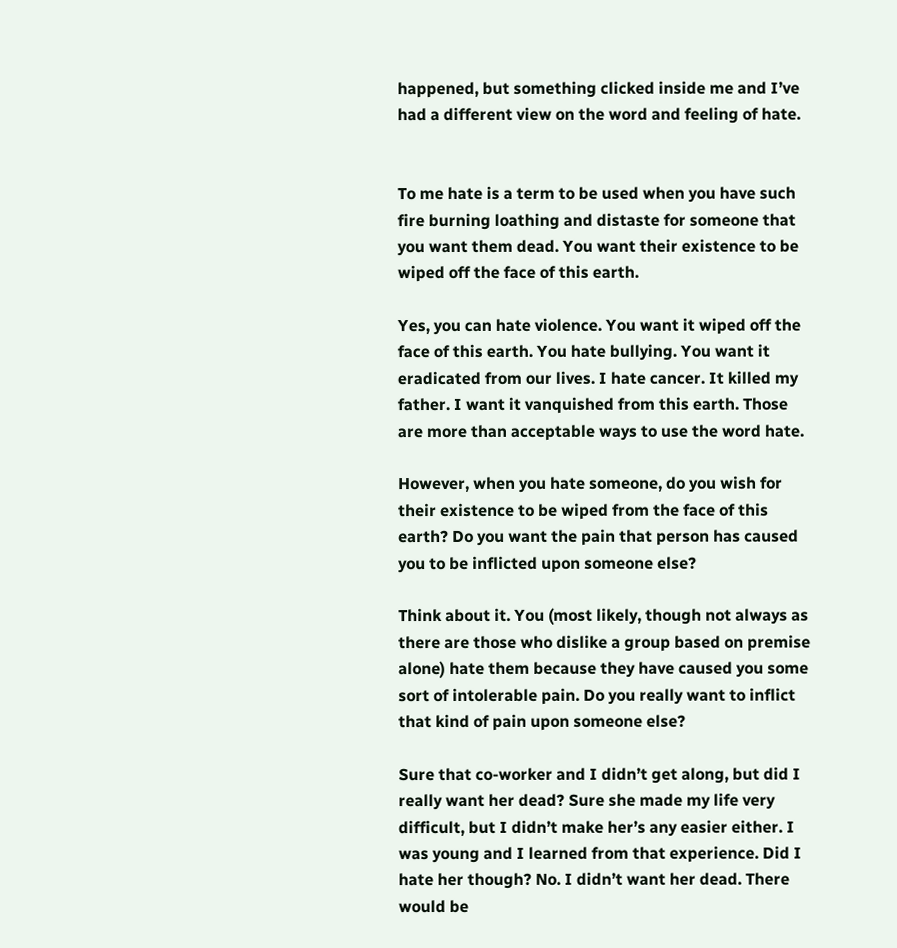happened, but something clicked inside me and I’ve had a different view on the word and feeling of hate.


To me hate is a term to be used when you have such fire burning loathing and distaste for someone that you want them dead. You want their existence to be wiped off the face of this earth.

Yes, you can hate violence. You want it wiped off the face of this earth. You hate bullying. You want it eradicated from our lives. I hate cancer. It killed my father. I want it vanquished from this earth. Those are more than acceptable ways to use the word hate.

However, when you hate someone, do you wish for their existence to be wiped from the face of this earth? Do you want the pain that person has caused you to be inflicted upon someone else?

Think about it. You (most likely, though not always as there are those who dislike a group based on premise alone) hate them because they have caused you some sort of intolerable pain. Do you really want to inflict that kind of pain upon someone else?

Sure that co-worker and I didn’t get along, but did I really want her dead? Sure she made my life very difficult, but I didn’t make her’s any easier either. I was young and I learned from that experience. Did I hate her though? No. I didn’t want her dead. There would be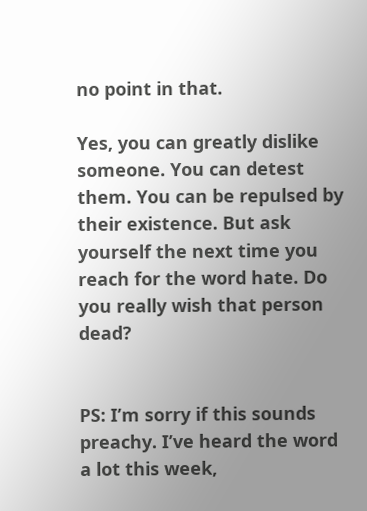no point in that.

Yes, you can greatly dislike someone. You can detest them. You can be repulsed by their existence. But ask yourself the next time you reach for the word hate. Do you really wish that person dead?


PS: I’m sorry if this sounds preachy. I’ve heard the word a lot this week,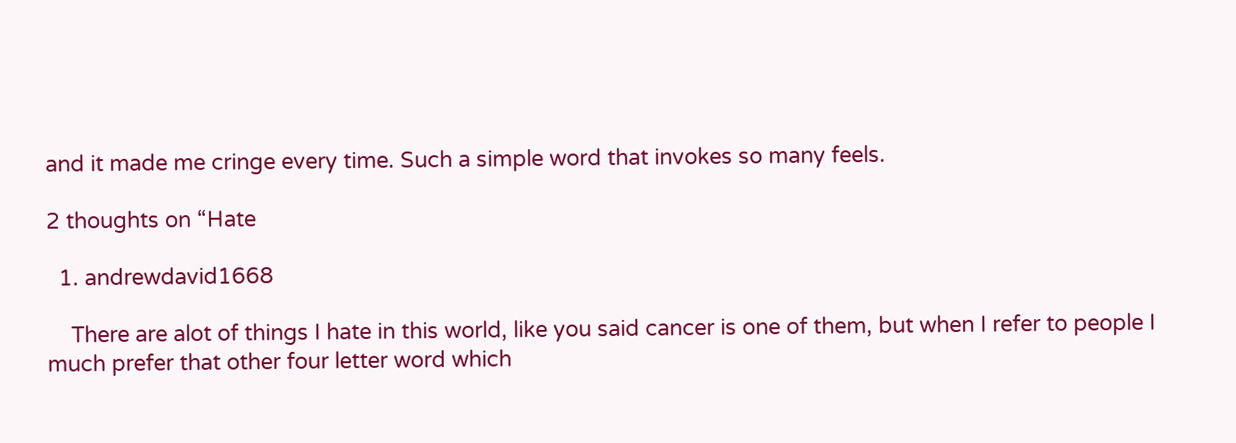and it made me cringe every time. Such a simple word that invokes so many feels.

2 thoughts on “Hate

  1. andrewdavid1668

    There are alot of things I hate in this world, like you said cancer is one of them, but when I refer to people I much prefer that other four letter word which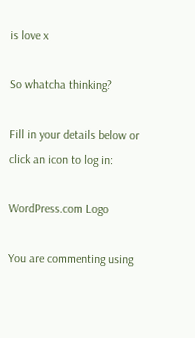is love x

So whatcha thinking?

Fill in your details below or click an icon to log in:

WordPress.com Logo

You are commenting using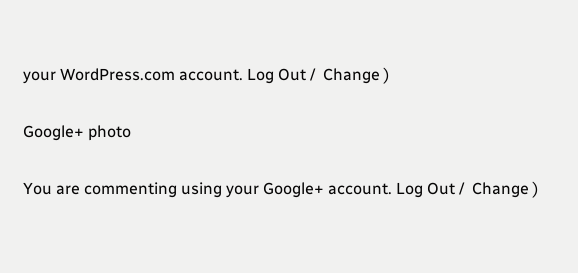your WordPress.com account. Log Out /  Change )

Google+ photo

You are commenting using your Google+ account. Log Out /  Change )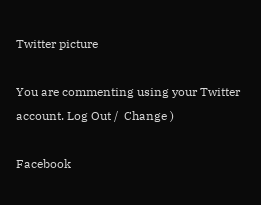Twitter picture

You are commenting using your Twitter account. Log Out /  Change )

Facebook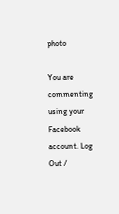photo

You are commenting using your Facebook account. Log Out /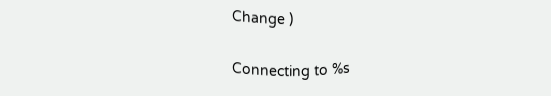Change )

Connecting to %s